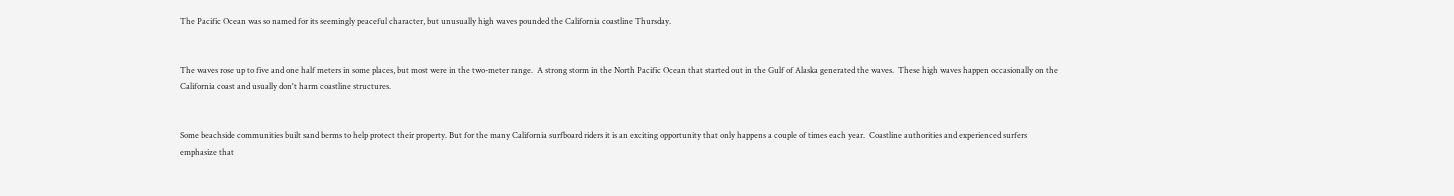The Pacific Ocean was so named for its seemingly peaceful character, but unusually high waves pounded the California coastline Thursday.


The waves rose up to five and one half meters in some places, but most were in the two-meter range.  A strong storm in the North Pacific Ocean that started out in the Gulf of Alaska generated the waves.  These high waves happen occasionally on the California coast and usually don't harm coastline structures.


Some beachside communities built sand berms to help protect their property. But for the many California surfboard riders it is an exciting opportunity that only happens a couple of times each year.  Coastline authorities and experienced surfers emphasize that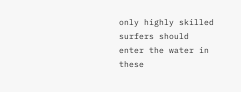only highly skilled surfers should enter the water in these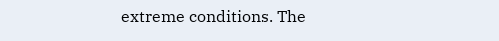extreme conditions. The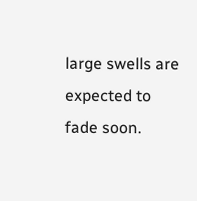large swells are expected to fade soon.